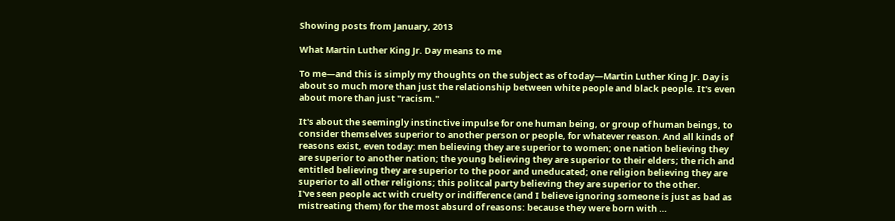Showing posts from January, 2013

What Martin Luther King Jr. Day means to me

To me—and this is simply my thoughts on the subject as of today—Martin Luther King Jr. Day is about so much more than just the relationship between white people and black people. It's even about more than just "racism."

It's about the seemingly instinctive impulse for one human being, or group of human beings, to consider themselves superior to another person or people, for whatever reason. And all kinds of reasons exist, even today: men believing they are superior to women; one nation believing they are superior to another nation; the young believing they are superior to their elders; the rich and entitled believing they are superior to the poor and uneducated; one religion believing they are superior to all other religions; this politcal party believing they are superior to the other.
I've seen people act with cruelty or indifference (and I believe ignoring someone is just as bad as mistreating them) for the most absurd of reasons: because they were born with …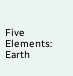Five Elements: Earth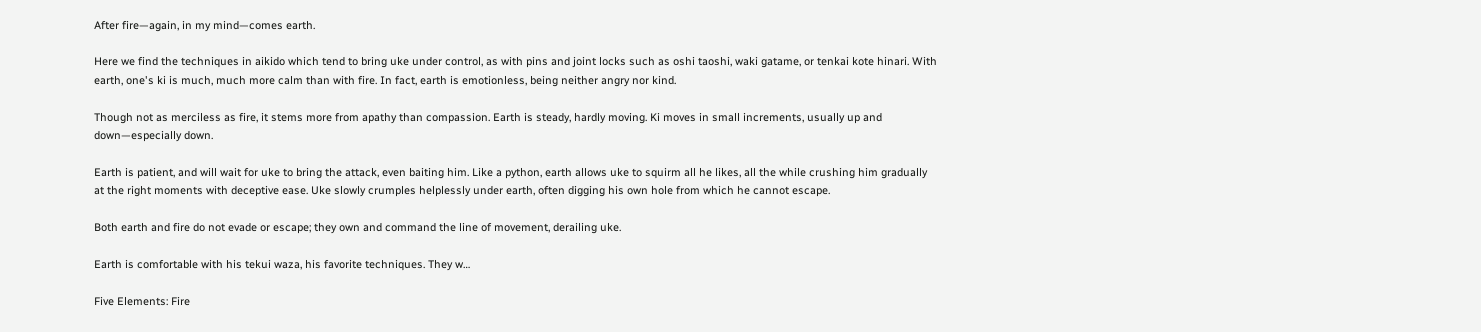After fire—again, in my mind—comes earth.

Here we find the techniques in aikido which tend to bring uke under control, as with pins and joint locks such as oshi taoshi, waki gatame, or tenkai kote hinari. With earth, one's ki is much, much more calm than with fire. In fact, earth is emotionless, being neither angry nor kind.

Though not as merciless as fire, it stems more from apathy than compassion. Earth is steady, hardly moving. Ki moves in small increments, usually up and down—especially down.

Earth is patient, and will wait for uke to bring the attack, even baiting him. Like a python, earth allows uke to squirm all he likes, all the while crushing him gradually at the right moments with deceptive ease. Uke slowly crumples helplessly under earth, often digging his own hole from which he cannot escape.

Both earth and fire do not evade or escape; they own and command the line of movement, derailing uke.

Earth is comfortable with his tekui waza, his favorite techniques. They w…

Five Elements: Fire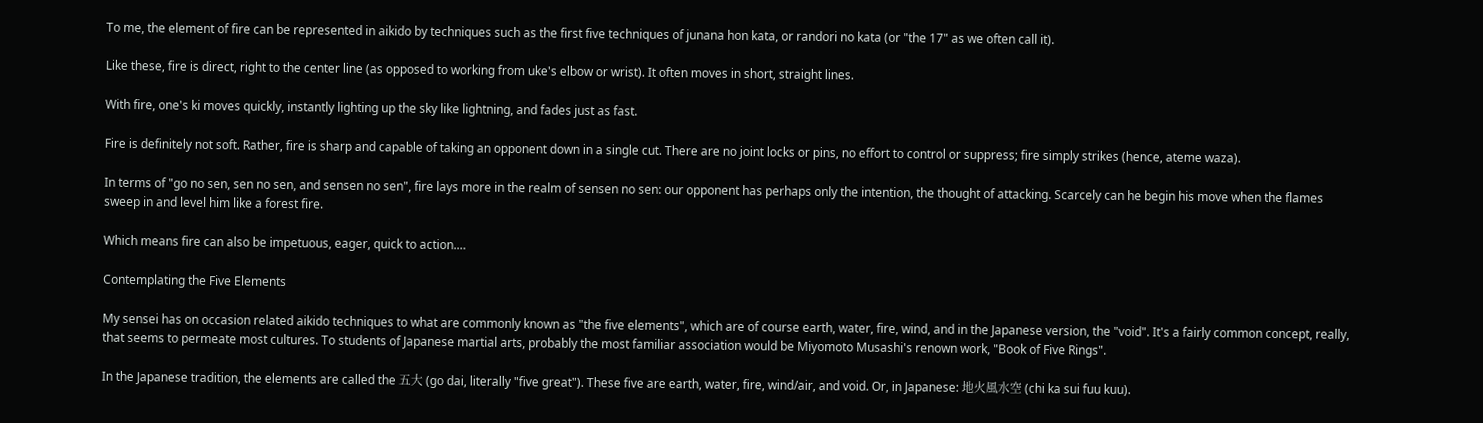To me, the element of fire can be represented in aikido by techniques such as the first five techniques of junana hon kata, or randori no kata (or "the 17" as we often call it).

Like these, fire is direct, right to the center line (as opposed to working from uke's elbow or wrist). It often moves in short, straight lines.

With fire, one's ki moves quickly, instantly lighting up the sky like lightning, and fades just as fast.

Fire is definitely not soft. Rather, fire is sharp and capable of taking an opponent down in a single cut. There are no joint locks or pins, no effort to control or suppress; fire simply strikes (hence, ateme waza).

In terms of "go no sen, sen no sen, and sensen no sen", fire lays more in the realm of sensen no sen: our opponent has perhaps only the intention, the thought of attacking. Scarcely can he begin his move when the flames sweep in and level him like a forest fire.

Which means fire can also be impetuous, eager, quick to action.…

Contemplating the Five Elements

My sensei has on occasion related aikido techniques to what are commonly known as "the five elements", which are of course earth, water, fire, wind, and in the Japanese version, the "void". It's a fairly common concept, really, that seems to permeate most cultures. To students of Japanese martial arts, probably the most familiar association would be Miyomoto Musashi's renown work, "Book of Five Rings".

In the Japanese tradition, the elements are called the 五大 (go dai, literally "five great"). These five are earth, water, fire, wind/air, and void. Or, in Japanese: 地火風水空 (chi ka sui fuu kuu).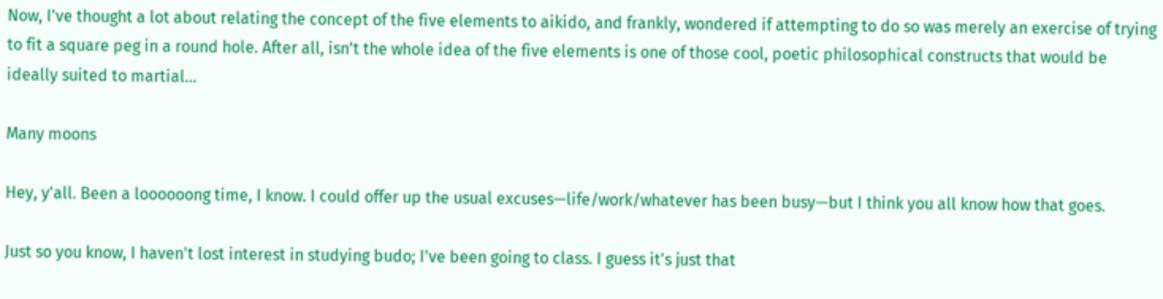Now, I've thought a lot about relating the concept of the five elements to aikido, and frankly, wondered if attempting to do so was merely an exercise of trying to fit a square peg in a round hole. After all, isn't the whole idea of the five elements is one of those cool, poetic philosophical constructs that would be ideally suited to martial…

Many moons

Hey, y'all. Been a loooooong time, I know. I could offer up the usual excuses—life/work/whatever has been busy—but I think you all know how that goes.

Just so you know, I haven't lost interest in studying budo; I've been going to class. I guess it's just that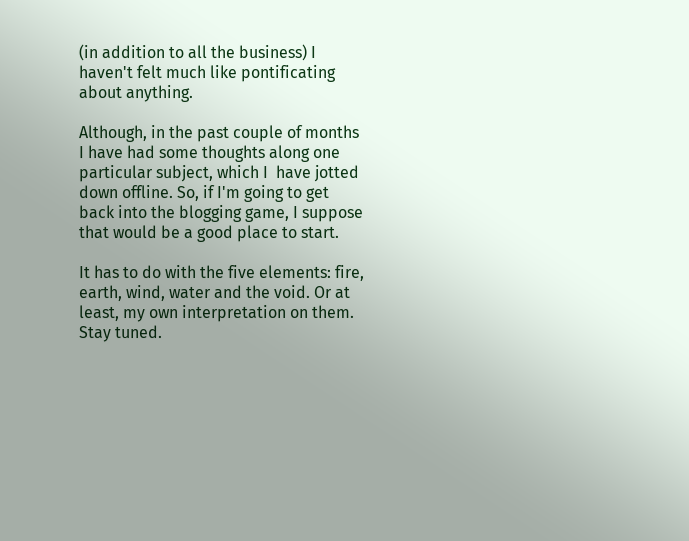(in addition to all the business) I haven't felt much like pontificating about anything.

Although, in the past couple of months I have had some thoughts along one particular subject, which I  have jotted down offline. So, if I'm going to get back into the blogging game, I suppose that would be a good place to start.

It has to do with the five elements: fire, earth, wind, water and the void. Or at least, my own interpretation on them. Stay tuned.